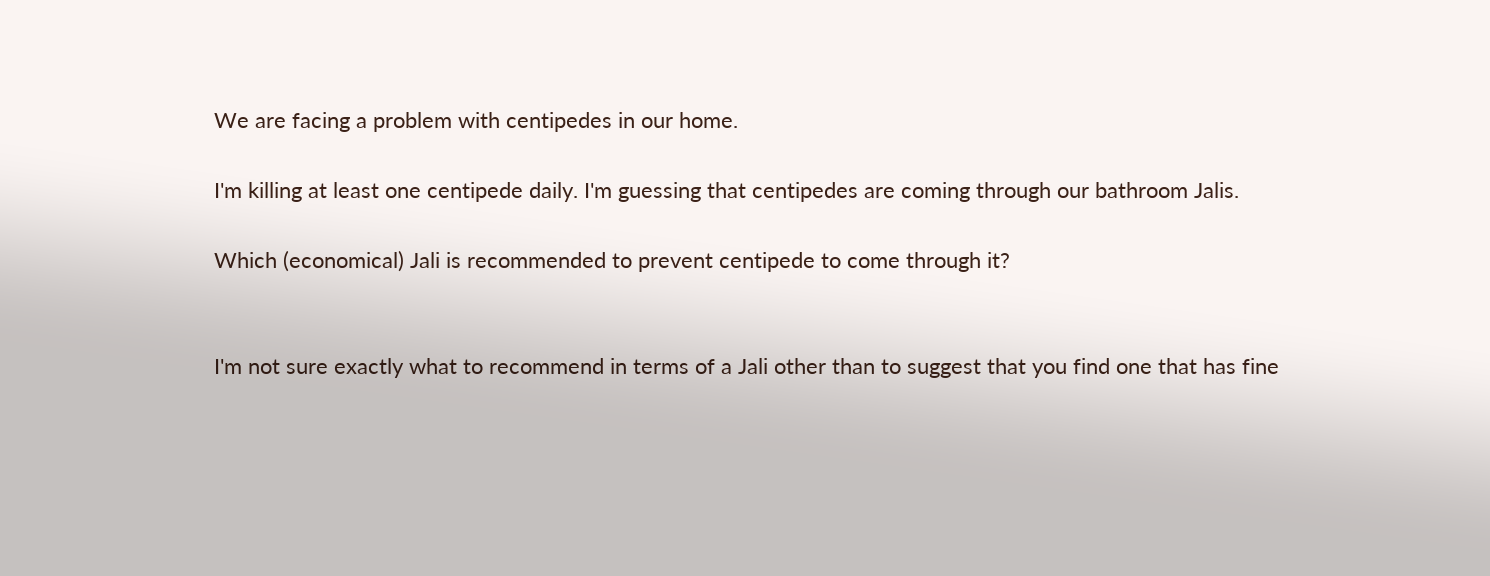We are facing a problem with centipedes in our home.

I'm killing at least one centipede daily. I'm guessing that centipedes are coming through our bathroom Jalis.

Which (economical) Jali is recommended to prevent centipede to come through it?


I'm not sure exactly what to recommend in terms of a Jali other than to suggest that you find one that has fine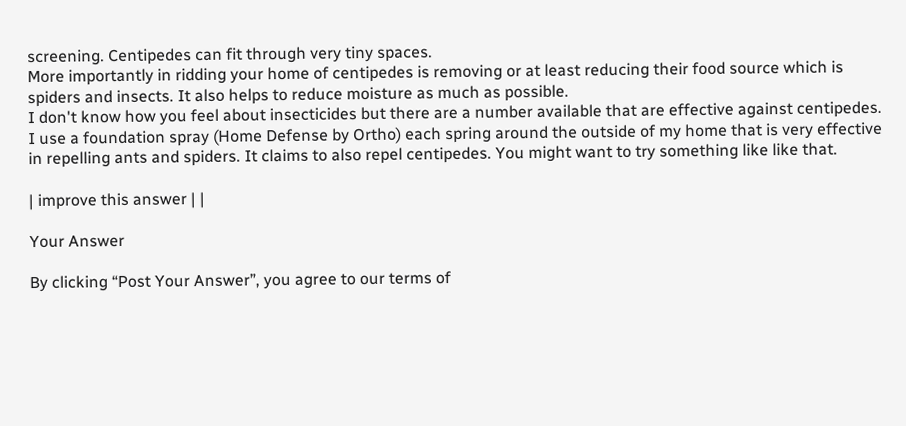screening. Centipedes can fit through very tiny spaces.
More importantly in ridding your home of centipedes is removing or at least reducing their food source which is spiders and insects. It also helps to reduce moisture as much as possible.
I don't know how you feel about insecticides but there are a number available that are effective against centipedes. I use a foundation spray (Home Defense by Ortho) each spring around the outside of my home that is very effective in repelling ants and spiders. It claims to also repel centipedes. You might want to try something like like that.

| improve this answer | |

Your Answer

By clicking “Post Your Answer”, you agree to our terms of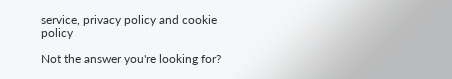service, privacy policy and cookie policy

Not the answer you're looking for?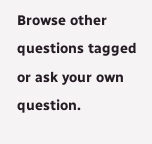Browse other questions tagged or ask your own question.